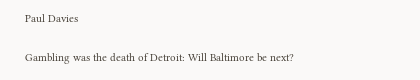Paul Davies

Gambling was the death of Detroit: Will Baltimore be next?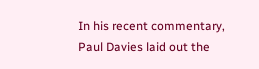In his recent commentary, Paul Davies laid out the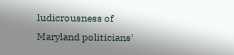ludicrousness of Maryland politicians'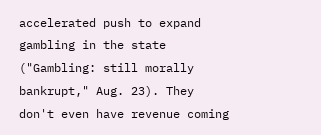accelerated push to expand gambling in the state ("Gambling: still morally bankrupt," Aug. 23). They don't even have revenue coming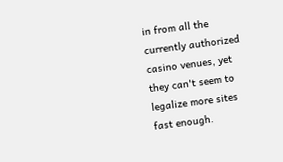in from all the currently authorized casino venues, yet they can't seem to legalize more sites fast enough.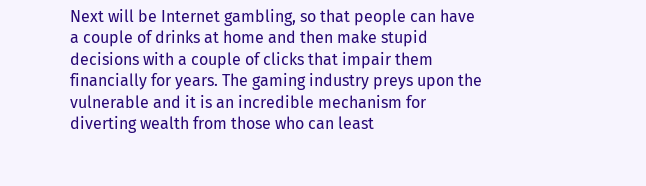Next will be Internet gambling, so that people can have a couple of drinks at home and then make stupid decisions with a couple of clicks that impair them financially for years. The gaming industry preys upon the vulnerable and it is an incredible mechanism for diverting wealth from those who can least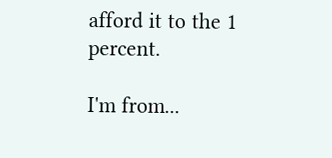afford it to the 1 percent.

I'm from...